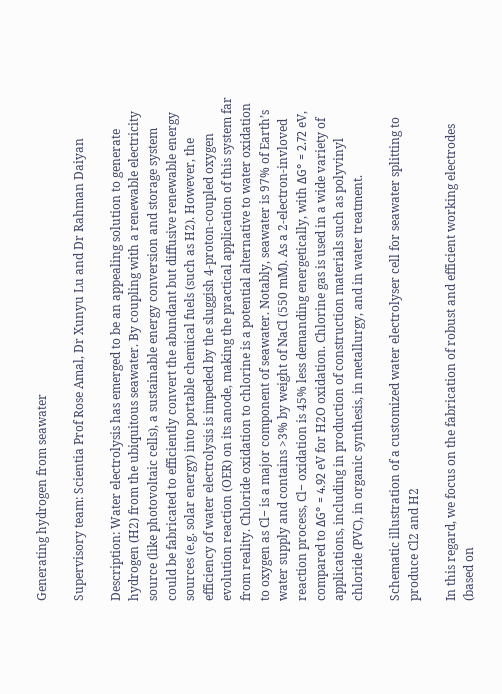Generating hydrogen from seawater

Supervisory team: Scientia Prof Rose Amal, Dr Xunyu Lu and Dr Rahman Daiyan

Description: Water electrolysis has emerged to be an appealing solution to generate hydrogen (H2) from the ubiquitous seawater. By coupling with a renewable electricity source (like photovoltaic cells), a sustainable energy conversion and storage system could be fabricated to efficiently convert the abundant but diffusive renewable energy sources (e.g. solar energy) into portable chemical fuels (such as H2). However, the efficiency of water electrolysis is impeded by the sluggish 4-proton-coupled oxygen evolution reaction (OER) on its anode, making the practical application of this system far from reality. Chloride oxidation to chlorine is a potential alternative to water oxidation to oxygen as Cl− is a major component of seawater. Notably, seawater is 97% of Earth’s water supply and contains >3% by weight of NaCl (550 mM). As a 2-electron-invloved reaction process, Cl− oxidation is 45% less demanding energetically, with ΔG° = 2.72 eV, compared to ΔG° = 4.92 eV for H2O oxidation. Chlorine gas is used in a wide variety of applications, including in production of construction materials such as polyvinyl chloride (PVC), in organic synthesis, in metallurgy, and in water treatment.

Schematic illustration of a customized water electrolyser cell for seawater splitting to produce Cl2 and H2

In this regard, we focus on the fabrication of robust and efficient working electrodes (based on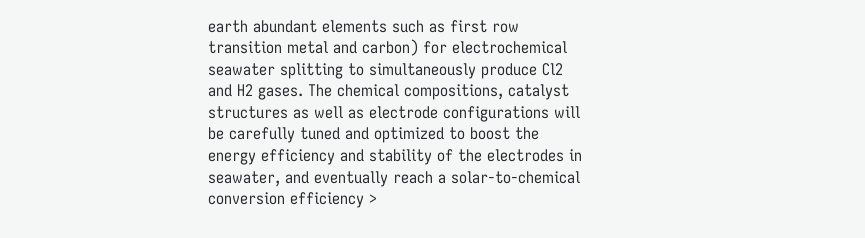earth abundant elements such as first row transition metal and carbon) for electrochemical seawater splitting to simultaneously produce Cl2 and H2 gases. The chemical compositions, catalyst structures as well as electrode configurations will be carefully tuned and optimized to boost the energy efficiency and stability of the electrodes in seawater, and eventually reach a solar-to-chemical conversion efficiency >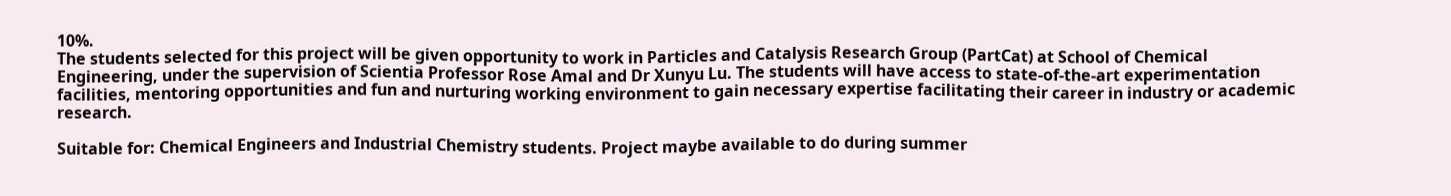10%.
The students selected for this project will be given opportunity to work in Particles and Catalysis Research Group (PartCat) at School of Chemical Engineering, under the supervision of Scientia Professor Rose Amal and Dr Xunyu Lu. The students will have access to state-of-the-art experimentation facilities, mentoring opportunities and fun and nurturing working environment to gain necessary expertise facilitating their career in industry or academic research.

Suitable for: Chemical Engineers and Industrial Chemistry students. Project maybe available to do during summer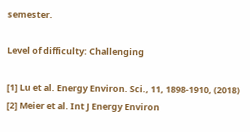semester.

Level of difficulty: Challenging

[1] Lu et al. Energy Environ. Sci., 11, 1898-1910, (2018)
[2] Meier et al. Int J Energy Environ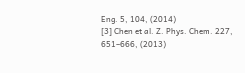Eng. 5, 104, (2014)
[3] Chen et al. Z. Phys. Chem. 227, 651–666, (2013)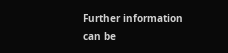Further information can be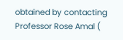obtained by contacting Professor Rose Amal (